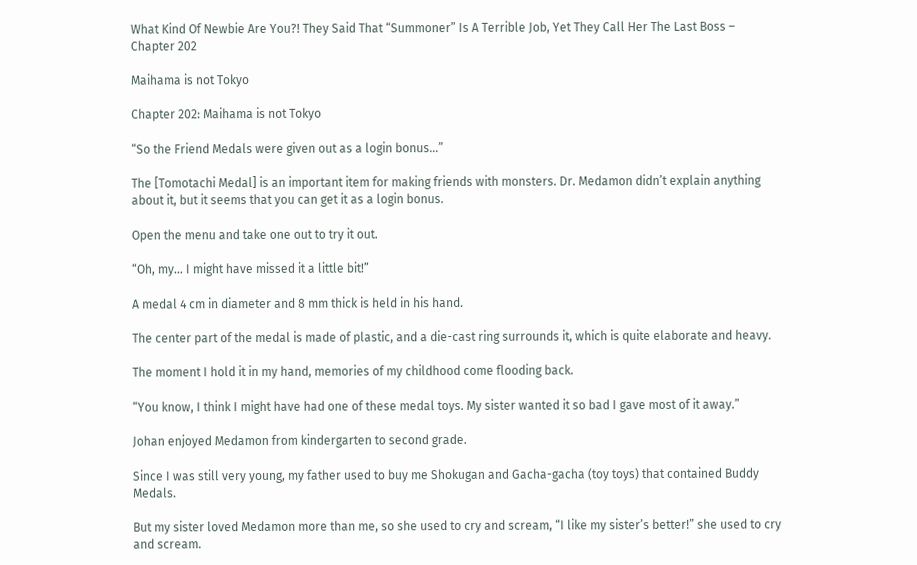What Kind Of Newbie Are You?! They Said That “Summoner” Is A Terrible Job, Yet They Call Her The Last Boss – Chapter 202

Maihama is not Tokyo

Chapter 202: Maihama is not Tokyo

“So the Friend Medals were given out as a login bonus…”

The [Tomotachi Medal] is an important item for making friends with monsters. Dr. Medamon didn’t explain anything about it, but it seems that you can get it as a login bonus.

Open the menu and take one out to try it out.

“Oh, my… I might have missed it a little bit!”

A medal 4 cm in diameter and 8 mm thick is held in his hand.

The center part of the medal is made of plastic, and a die-cast ring surrounds it, which is quite elaborate and heavy.

The moment I hold it in my hand, memories of my childhood come flooding back.

“You know, I think I might have had one of these medal toys. My sister wanted it so bad I gave most of it away.”

Johan enjoyed Medamon from kindergarten to second grade.

Since I was still very young, my father used to buy me Shokugan and Gacha-gacha (toy toys) that contained Buddy Medals.

But my sister loved Medamon more than me, so she used to cry and scream, “I like my sister’s better!” she used to cry and scream.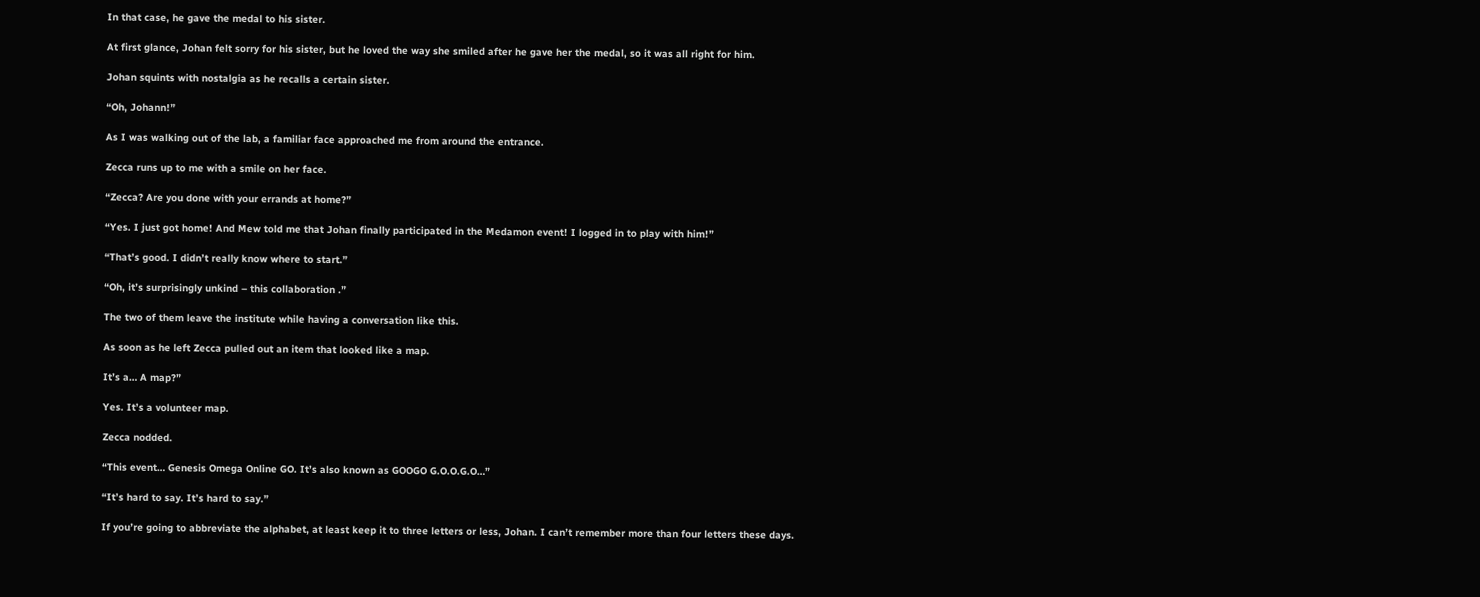In that case, he gave the medal to his sister.

At first glance, Johan felt sorry for his sister, but he loved the way she smiled after he gave her the medal, so it was all right for him.

Johan squints with nostalgia as he recalls a certain sister.

“Oh, Johann!”

As I was walking out of the lab, a familiar face approached me from around the entrance.

Zecca runs up to me with a smile on her face.

“Zecca? Are you done with your errands at home?”

“Yes. I just got home! And Mew told me that Johan finally participated in the Medamon event! I logged in to play with him!”

“That’s good. I didn’t really know where to start.”

“Oh, it’s surprisingly unkind – this collaboration .”

The two of them leave the institute while having a conversation like this.

As soon as he left Zecca pulled out an item that looked like a map.

It’s a… A map?”

Yes. It’s a volunteer map.

Zecca nodded.

“This event… Genesis Omega Online GO. It’s also known as GOOGO G.O.O.G.O…”

“It’s hard to say. It’s hard to say.”

If you’re going to abbreviate the alphabet, at least keep it to three letters or less, Johan. I can’t remember more than four letters these days.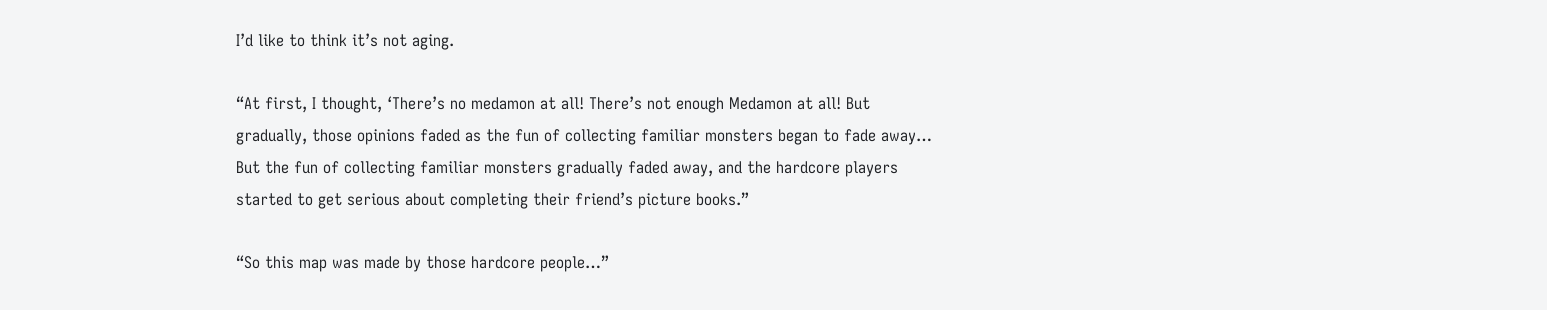I’d like to think it’s not aging.

“At first, I thought, ‘There’s no medamon at all! There’s not enough Medamon at all! But gradually, those opinions faded as the fun of collecting familiar monsters began to fade away… But the fun of collecting familiar monsters gradually faded away, and the hardcore players started to get serious about completing their friend’s picture books.”

“So this map was made by those hardcore people…”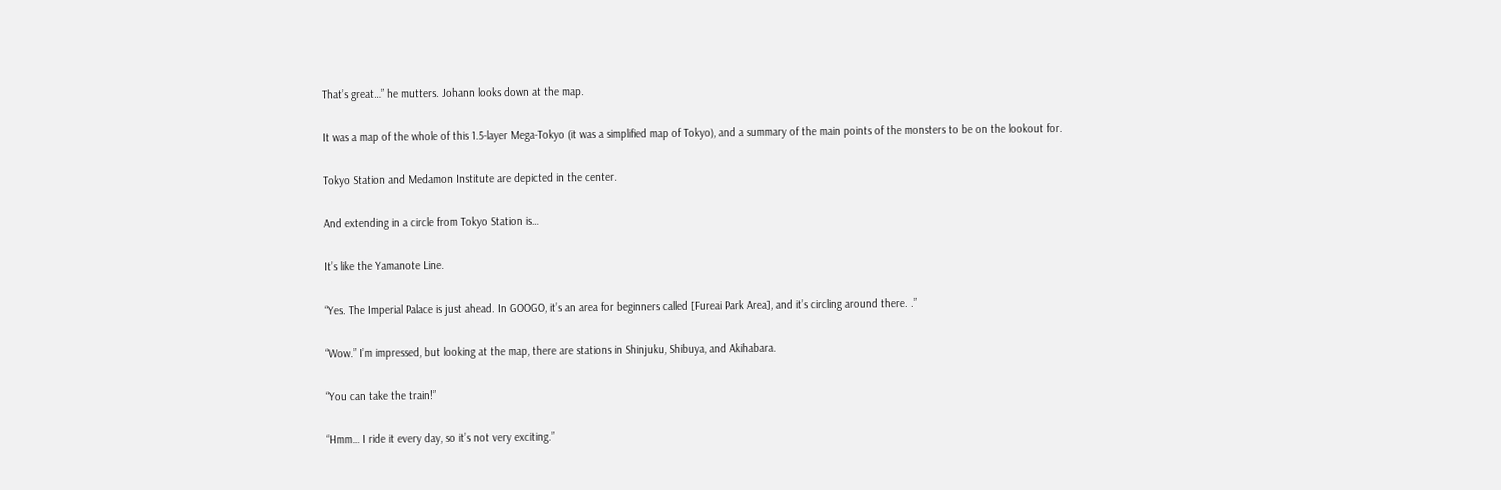That’s great…” he mutters. Johann looks down at the map.

It was a map of the whole of this 1.5-layer Mega-Tokyo (it was a simplified map of Tokyo), and a summary of the main points of the monsters to be on the lookout for.

Tokyo Station and Medamon Institute are depicted in the center.

And extending in a circle from Tokyo Station is…

It’s like the Yamanote Line.

“Yes. The Imperial Palace is just ahead. In GOOGO, it’s an area for beginners called [Fureai Park Area], and it’s circling around there. .”

“Wow.” I’m impressed, but looking at the map, there are stations in Shinjuku, Shibuya, and Akihabara.

“You can take the train!”

“Hmm… I ride it every day, so it’s not very exciting.”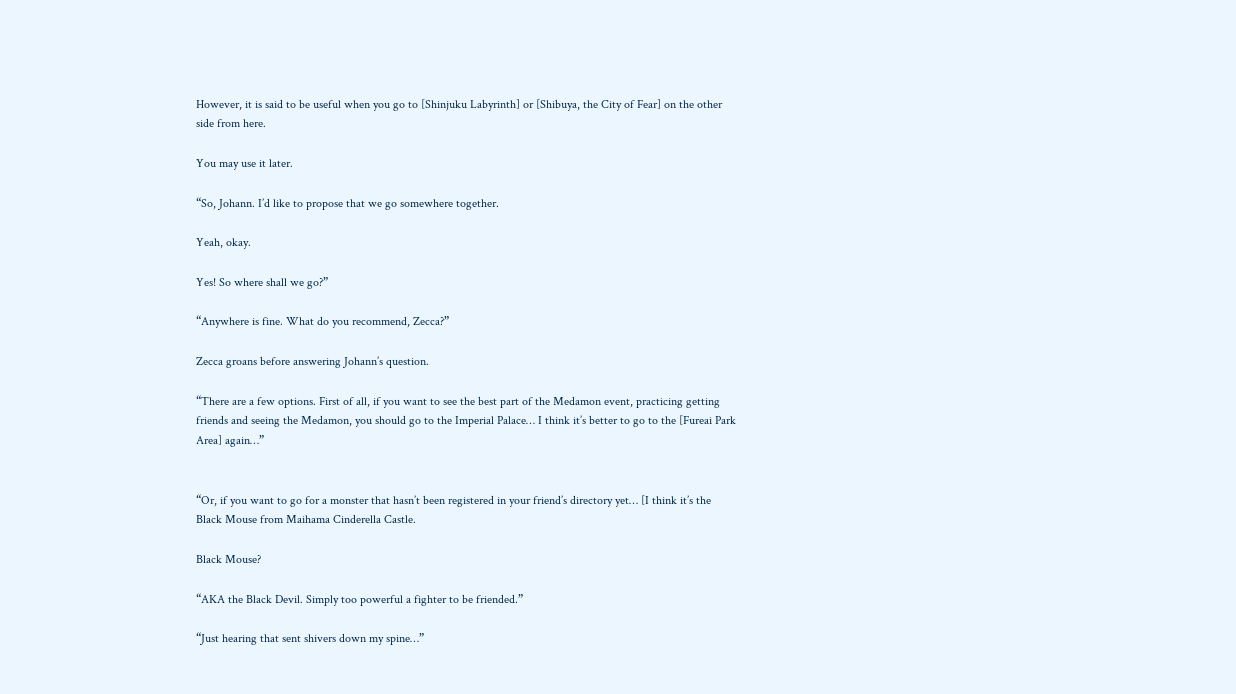However, it is said to be useful when you go to [Shinjuku Labyrinth] or [Shibuya, the City of Fear] on the other side from here.

You may use it later.

“So, Johann. I’d like to propose that we go somewhere together.

Yeah, okay.

Yes! So where shall we go?”

“Anywhere is fine. What do you recommend, Zecca?”

Zecca groans before answering Johann’s question.

“There are a few options. First of all, if you want to see the best part of the Medamon event, practicing getting friends and seeing the Medamon, you should go to the Imperial Palace… I think it’s better to go to the [Fureai Park Area] again…”


“Or, if you want to go for a monster that hasn’t been registered in your friend’s directory yet… [I think it’s the Black Mouse from Maihama Cinderella Castle.

Black Mouse?

“AKA the Black Devil. Simply too powerful a fighter to be friended.”

“Just hearing that sent shivers down my spine…”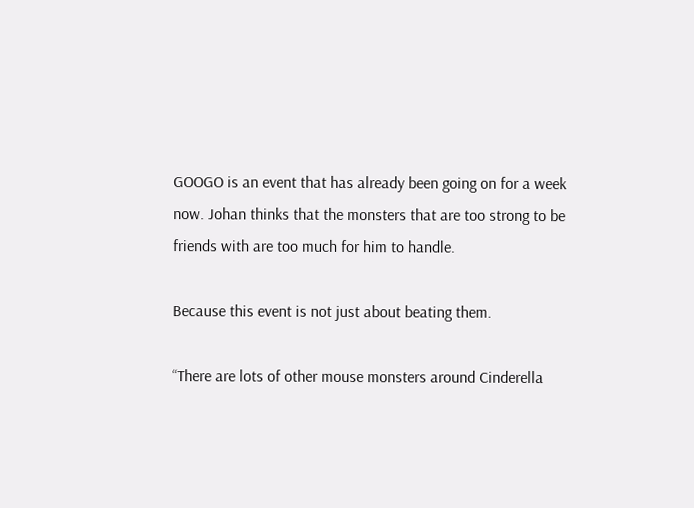GOOGO is an event that has already been going on for a week now. Johan thinks that the monsters that are too strong to be friends with are too much for him to handle.

Because this event is not just about beating them.

“There are lots of other mouse monsters around Cinderella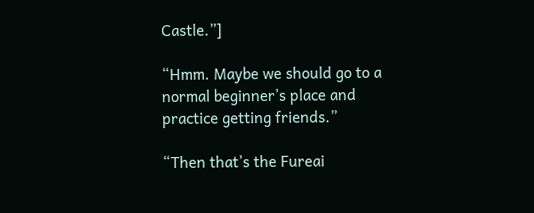Castle.”]

“Hmm. Maybe we should go to a normal beginner’s place and practice getting friends.”

“Then that’s the Fureai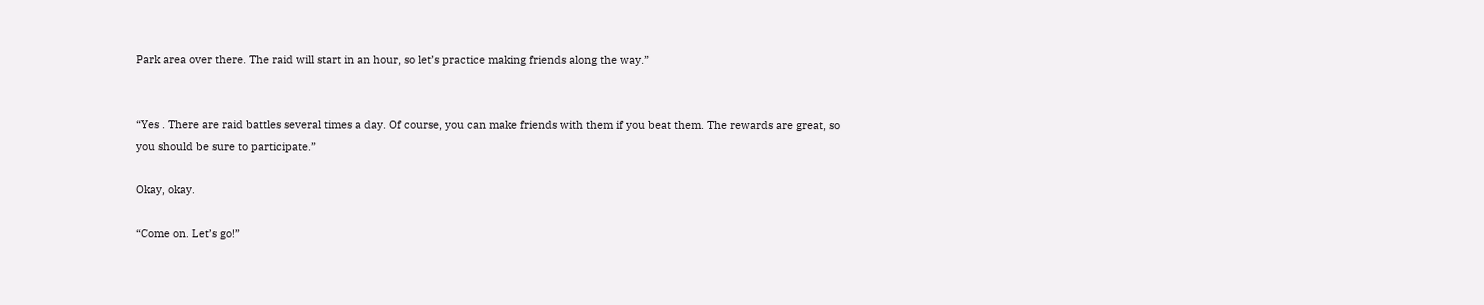Park area over there. The raid will start in an hour, so let’s practice making friends along the way.”


“Yes . There are raid battles several times a day. Of course, you can make friends with them if you beat them. The rewards are great, so you should be sure to participate.”

Okay, okay.

“Come on. Let’s go!”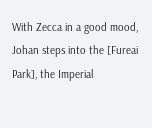With Zecca in a good mood, Johan steps into the [Fureai Park], the Imperial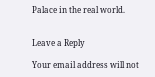Palace in the real world.


Leave a Reply

Your email address will not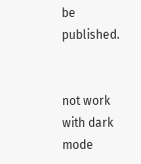be published.


not work with dark mode